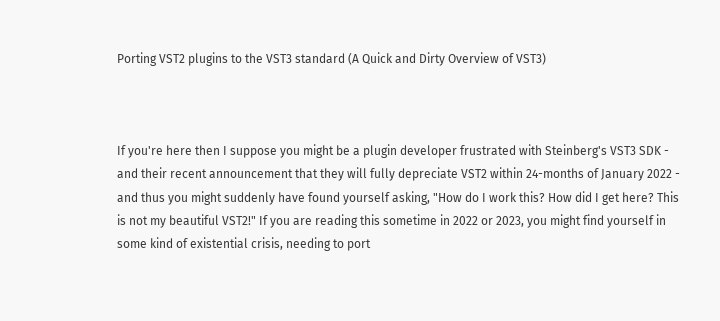Porting VST2 plugins to the VST3 standard (A Quick and Dirty Overview of VST3)



If you're here then I suppose you might be a plugin developer frustrated with Steinberg's VST3 SDK - and their recent announcement that they will fully depreciate VST2 within 24-months of January 2022 - and thus you might suddenly have found yourself asking, "How do I work this? How did I get here? This is not my beautiful VST2!" If you are reading this sometime in 2022 or 2023, you might find yourself in some kind of existential crisis, needing to port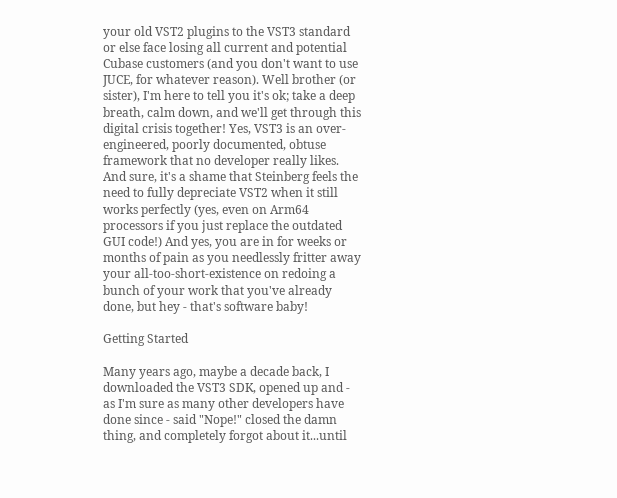your old VST2 plugins to the VST3 standard or else face losing all current and potential Cubase customers (and you don't want to use JUCE, for whatever reason). Well brother (or sister), I'm here to tell you it's ok; take a deep breath, calm down, and we'll get through this digital crisis together! Yes, VST3 is an over-engineered, poorly documented, obtuse framework that no developer really likes. And sure, it's a shame that Steinberg feels the need to fully depreciate VST2 when it still works perfectly (yes, even on Arm64 processors if you just replace the outdated GUI code!) And yes, you are in for weeks or months of pain as you needlessly fritter away your all-too-short-existence on redoing a bunch of your work that you've already done, but hey - that's software baby!

Getting Started

Many years ago, maybe a decade back, I downloaded the VST3 SDK, opened up and - as I'm sure as many other developers have done since - said "Nope!" closed the damn thing, and completely forgot about it...until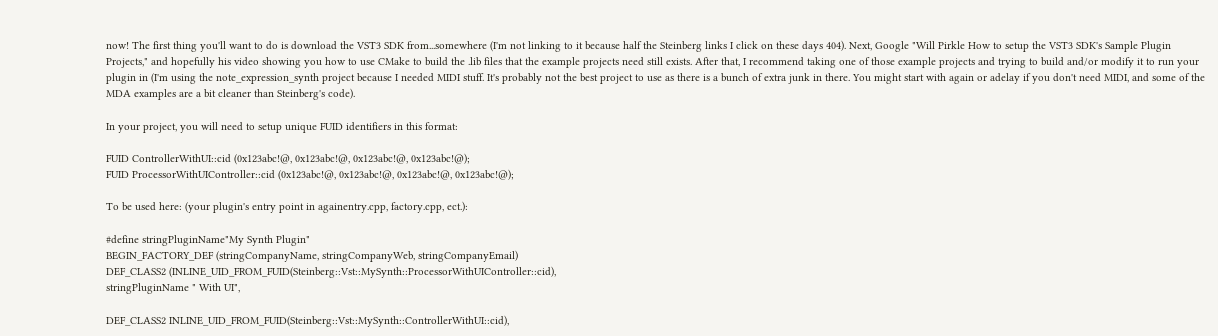now! The first thing you'll want to do is download the VST3 SDK from...somewhere (I'm not linking to it because half the Steinberg links I click on these days 404). Next, Google "Will Pirkle How to setup the VST3 SDK's Sample Plugin Projects," and hopefully his video showing you how to use CMake to build the .lib files that the example projects need still exists. After that, I recommend taking one of those example projects and trying to build and/or modify it to run your plugin in (I'm using the note_expression_synth project because I needed MIDI stuff. It's probably not the best project to use as there is a bunch of extra junk in there. You might start with again or adelay if you don't need MIDI, and some of the MDA examples are a bit cleaner than Steinberg's code).

In your project, you will need to setup unique FUID identifiers in this format:

FUID ControllerWithUI::cid (0x123abc!@, 0x123abc!@, 0x123abc!@, 0x123abc!@);
FUID ProcessorWithUIController::cid (0x123abc!@, 0x123abc!@, 0x123abc!@, 0x123abc!@);

To be used here: (your plugin's entry point in againentry.cpp, factory.cpp, ect.):

#define stringPluginName"My Synth Plugin"
BEGIN_FACTORY_DEF (stringCompanyName, stringCompanyWeb, stringCompanyEmail)
DEF_CLASS2 (INLINE_UID_FROM_FUID(Steinberg::Vst::MySynth::ProcessorWithUIController::cid),
stringPluginName " With UI",

DEF_CLASS2 INLINE_UID_FROM_FUID(Steinberg::Vst::MySynth::ControllerWithUI::cid),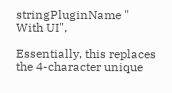stringPluginName " With UI",

Essentially, this replaces the 4-character unique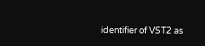identifier of VST2 as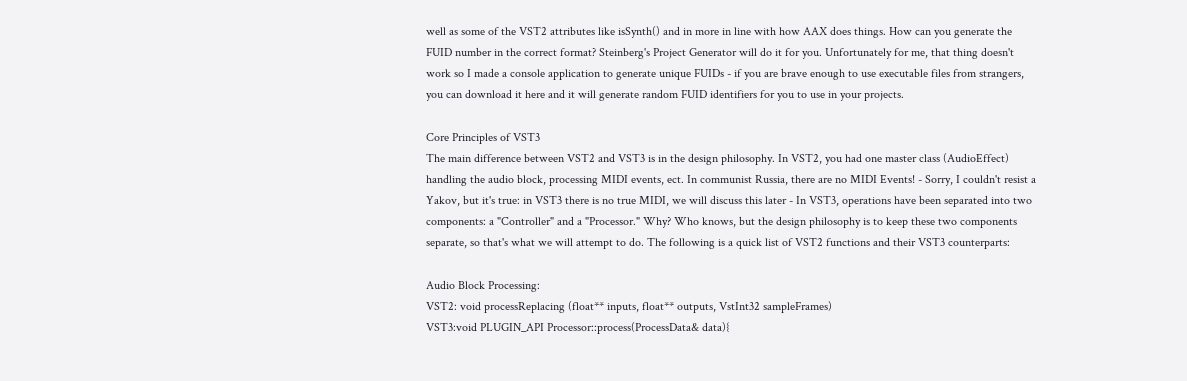well as some of the VST2 attributes like isSynth() and in more in line with how AAX does things. How can you generate the FUID number in the correct format? Steinberg's Project Generator will do it for you. Unfortunately for me, that thing doesn't work so I made a console application to generate unique FUIDs - if you are brave enough to use executable files from strangers, you can download it here and it will generate random FUID identifiers for you to use in your projects.

Core Principles of VST3
The main difference between VST2 and VST3 is in the design philosophy. In VST2, you had one master class (AudioEffect) handling the audio block, processing MIDI events, ect. In communist Russia, there are no MIDI Events! - Sorry, I couldn't resist a Yakov, but it's true: in VST3 there is no true MIDI, we will discuss this later - In VST3, operations have been separated into two components: a "Controller" and a "Processor." Why? Who knows, but the design philosophy is to keep these two components separate, so that's what we will attempt to do. The following is a quick list of VST2 functions and their VST3 counterparts:

Audio Block Processing:
VST2: void processReplacing (float** inputs, float** outputs, VstInt32 sampleFrames)
VST3:void PLUGIN_API Processor::process(ProcessData& data){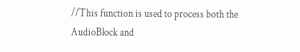//This function is used to process both the AudioBlock and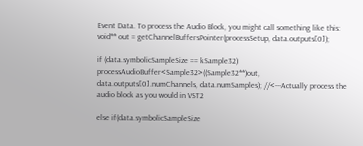Event Data. To process the Audio Block, you might call something like this:
void** out = getChannelBuffersPointer(processSetup, data.outputs[0]);

if (data.symbolicSampleSize == kSample32)
processAudioBuffer<Sample32>((Sample32**)out, data.outputs[0].numChannels, data.numSamples); //<---Actually process the audio block as you would in VST2

else if(data.symbolicSampleSize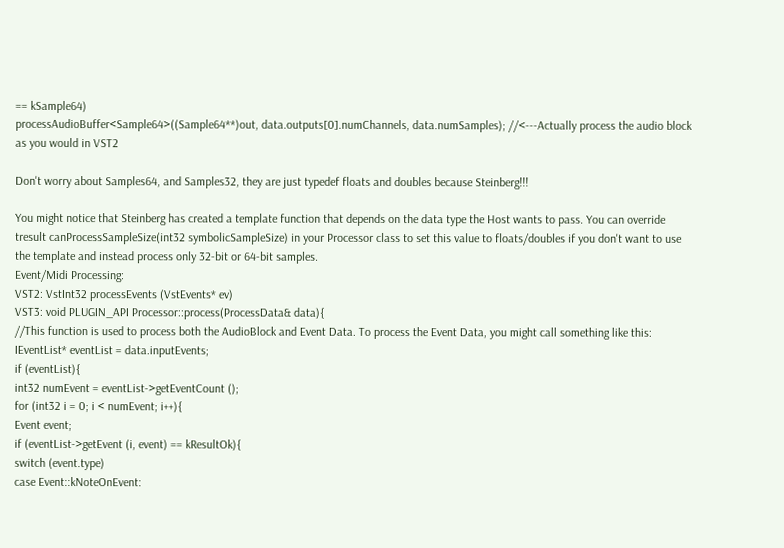== kSample64)
processAudioBuffer<Sample64>((Sample64**)out, data.outputs[0].numChannels, data.numSamples); //<---Actually process the audio block as you would in VST2

Don't worry about Samples64, and Samples32, they are just typedef floats and doubles because Steinberg!!!

You might notice that Steinberg has created a template function that depends on the data type the Host wants to pass. You can override tresult canProcessSampleSize(int32 symbolicSampleSize) in your Processor class to set this value to floats/doubles if you don't want to use the template and instead process only 32-bit or 64-bit samples.
Event/Midi Processing:
VST2: VstInt32 processEvents (VstEvents* ev)
VST3: void PLUGIN_API Processor::process(ProcessData& data){
//This function is used to process both the AudioBlock and Event Data. To process the Event Data, you might call something like this:
IEventList* eventList = data.inputEvents;
if (eventList){
int32 numEvent = eventList->getEventCount ();
for (int32 i = 0; i < numEvent; i++){
Event event;
if (eventList->getEvent (i, event) == kResultOk){
switch (event.type)
case Event::kNoteOnEvent: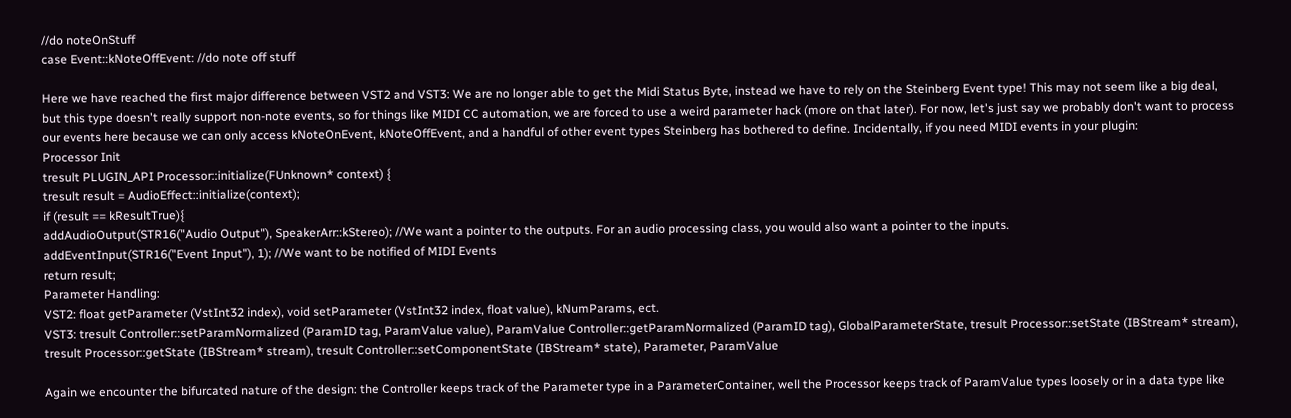//do noteOnStuff
case Event::kNoteOffEvent: //do note off stuff

Here we have reached the first major difference between VST2 and VST3: We are no longer able to get the Midi Status Byte, instead we have to rely on the Steinberg Event type! This may not seem like a big deal, but this type doesn't really support non-note events, so for things like MIDI CC automation, we are forced to use a weird parameter hack (more on that later). For now, let's just say we probably don't want to process our events here because we can only access kNoteOnEvent, kNoteOffEvent, and a handful of other event types Steinberg has bothered to define. Incidentally, if you need MIDI events in your plugin:
Processor Init
tresult PLUGIN_API Processor::initialize(FUnknown* context) {
tresult result = AudioEffect::initialize(context);
if (result == kResultTrue){
addAudioOutput(STR16("Audio Output"), SpeakerArr::kStereo); //We want a pointer to the outputs. For an audio processing class, you would also want a pointer to the inputs.
addEventInput(STR16("Event Input"), 1); //We want to be notified of MIDI Events
return result;
Parameter Handling:
VST2: float getParameter (VstInt32 index), void setParameter (VstInt32 index, float value), kNumParams, ect.
VST3: tresult Controller::setParamNormalized (ParamID tag, ParamValue value), ParamValue Controller::getParamNormalized (ParamID tag), GlobalParameterState, tresult Processor::setState (IBStream* stream), tresult Processor::getState (IBStream* stream), tresult Controller::setComponentState (IBStream* state), Parameter, ParamValue

Again we encounter the bifurcated nature of the design: the Controller keeps track of the Parameter type in a ParameterContainer, well the Processor keeps track of ParamValue types loosely or in a data type like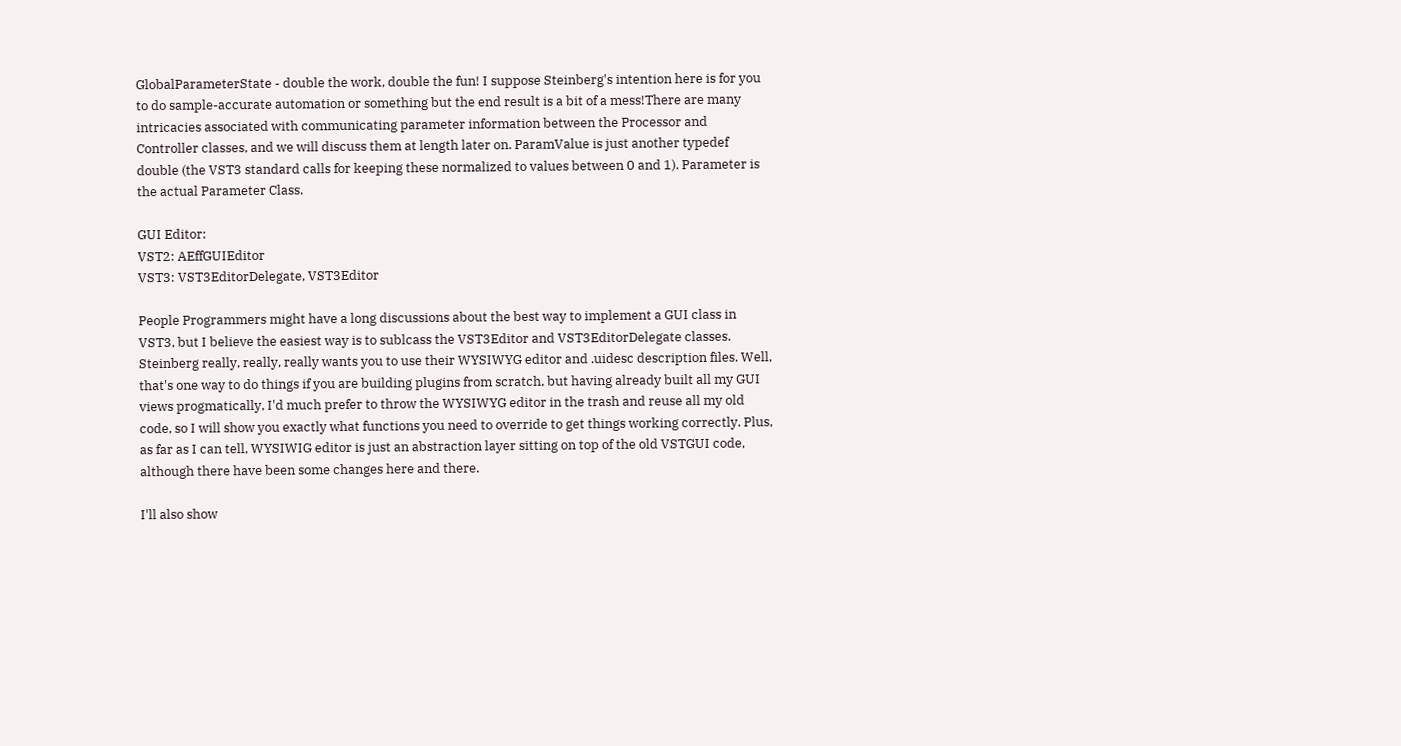GlobalParameterState - double the work, double the fun! I suppose Steinberg's intention here is for you to do sample-accurate automation or something but the end result is a bit of a mess!There are many intricacies associated with communicating parameter information between the Processor and Controller classes, and we will discuss them at length later on. ParamValue is just another typedef double (the VST3 standard calls for keeping these normalized to values between 0 and 1). Parameter is the actual Parameter Class.

GUI Editor:
VST2: AEffGUIEditor
VST3: VST3EditorDelegate, VST3Editor

People Programmers might have a long discussions about the best way to implement a GUI class in VST3, but I believe the easiest way is to sublcass the VST3Editor and VST3EditorDelegate classes. Steinberg really, really, really wants you to use their WYSIWYG editor and .uidesc description files. Well, that's one way to do things if you are building plugins from scratch, but having already built all my GUI views progmatically, I'd much prefer to throw the WYSIWYG editor in the trash and reuse all my old code, so I will show you exactly what functions you need to override to get things working correctly. Plus, as far as I can tell, WYSIWIG editor is just an abstraction layer sitting on top of the old VSTGUI code, although there have been some changes here and there.

I'll also show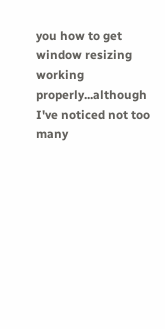you how to get window resizing working properly...although I've noticed not too many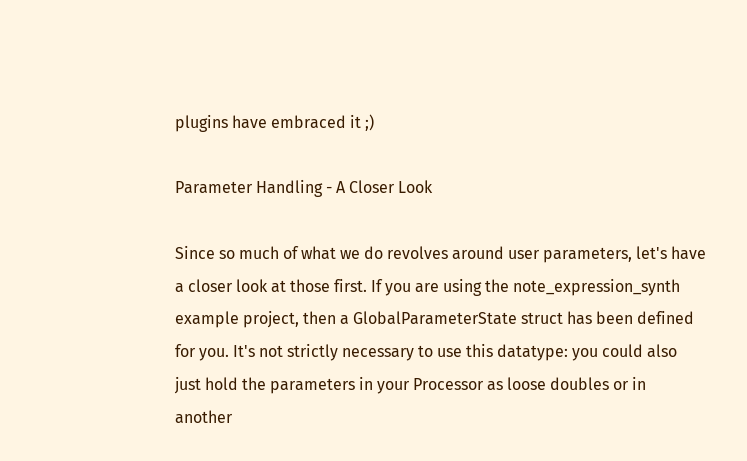plugins have embraced it ;)

Parameter Handling - A Closer Look

Since so much of what we do revolves around user parameters, let's have a closer look at those first. If you are using the note_expression_synth example project, then a GlobalParameterState struct has been defined for you. It's not strictly necessary to use this datatype: you could also just hold the parameters in your Processor as loose doubles or in another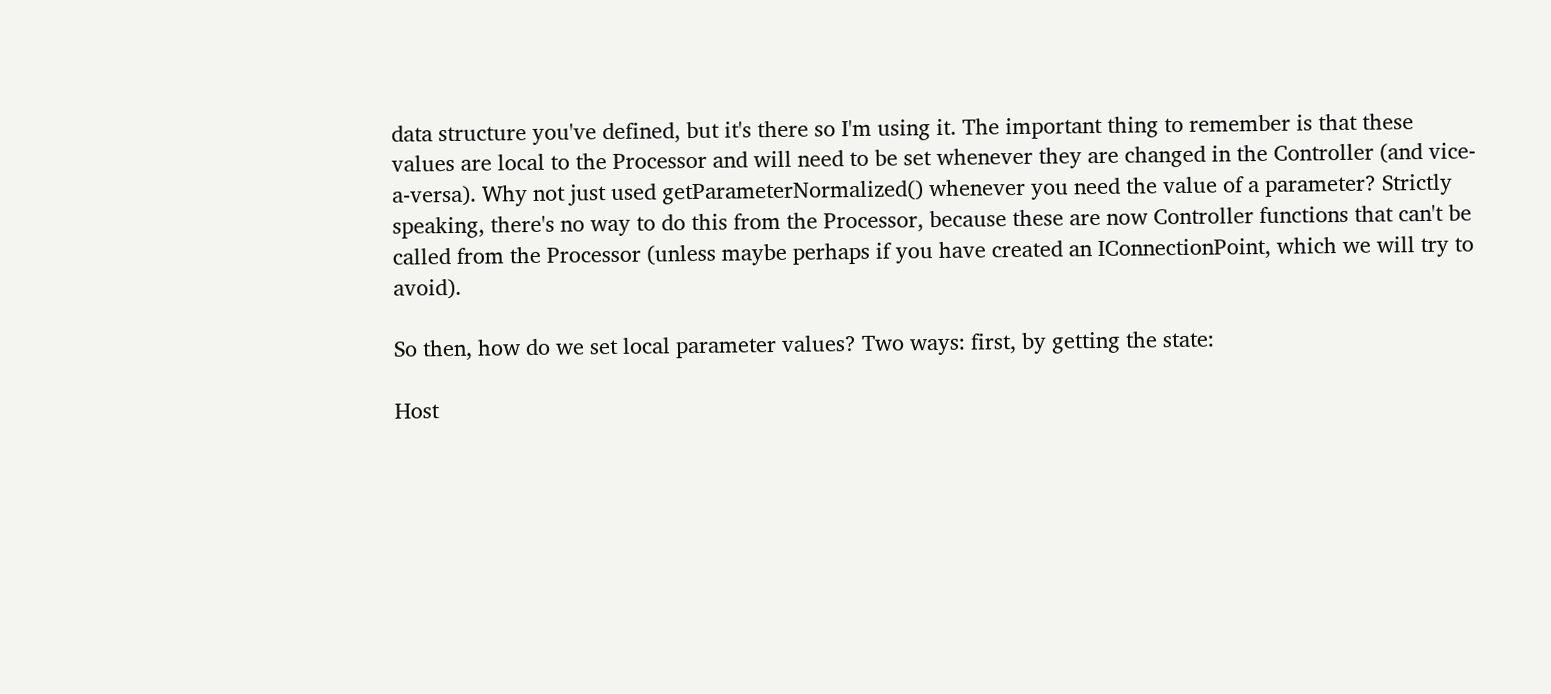data structure you've defined, but it's there so I'm using it. The important thing to remember is that these values are local to the Processor and will need to be set whenever they are changed in the Controller (and vice-a-versa). Why not just used getParameterNormalized() whenever you need the value of a parameter? Strictly speaking, there's no way to do this from the Processor, because these are now Controller functions that can't be called from the Processor (unless maybe perhaps if you have created an IConnectionPoint, which we will try to avoid).

So then, how do we set local parameter values? Two ways: first, by getting the state:

Host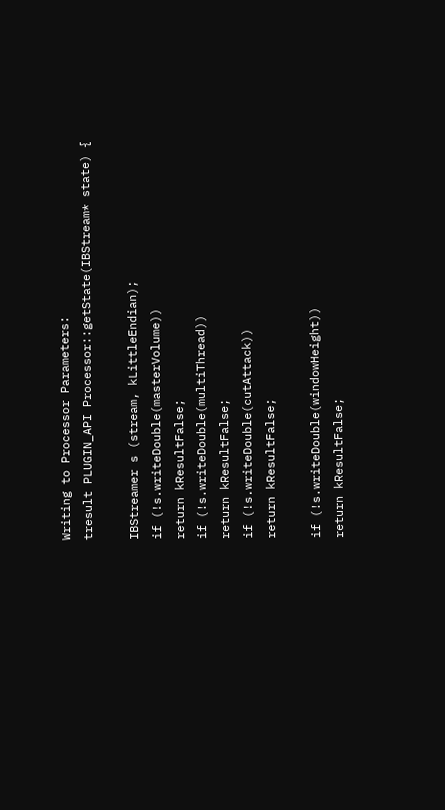Writing to Processor Parameters:
tresult PLUGIN_API Processor::getState(IBStream* state) {

IBStreamer s (stream, kLittleEndian);
if (!s.writeDouble(masterVolume))
return kResultFalse;
if (!s.writeDouble(multiThread))
return kResultFalse;
if (!s.writeDouble(cutAttack))
return kResultFalse;

if (!s.writeDouble(windowHeight))
return kResultFalse;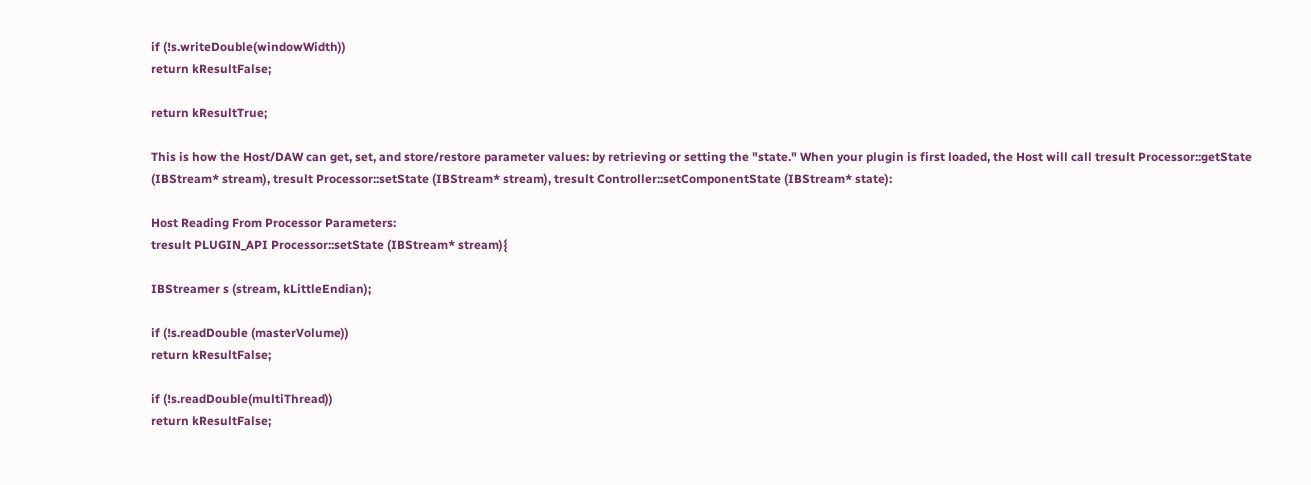if (!s.writeDouble(windowWidth))
return kResultFalse;

return kResultTrue;

This is how the Host/DAW can get, set, and store/restore parameter values: by retrieving or setting the "state." When your plugin is first loaded, the Host will call tresult Processor::getState (IBStream* stream), tresult Processor::setState (IBStream* stream), tresult Controller::setComponentState (IBStream* state):

Host Reading From Processor Parameters:
tresult PLUGIN_API Processor::setState (IBStream* stream){

IBStreamer s (stream, kLittleEndian);

if (!s.readDouble (masterVolume))
return kResultFalse;

if (!s.readDouble(multiThread))
return kResultFalse;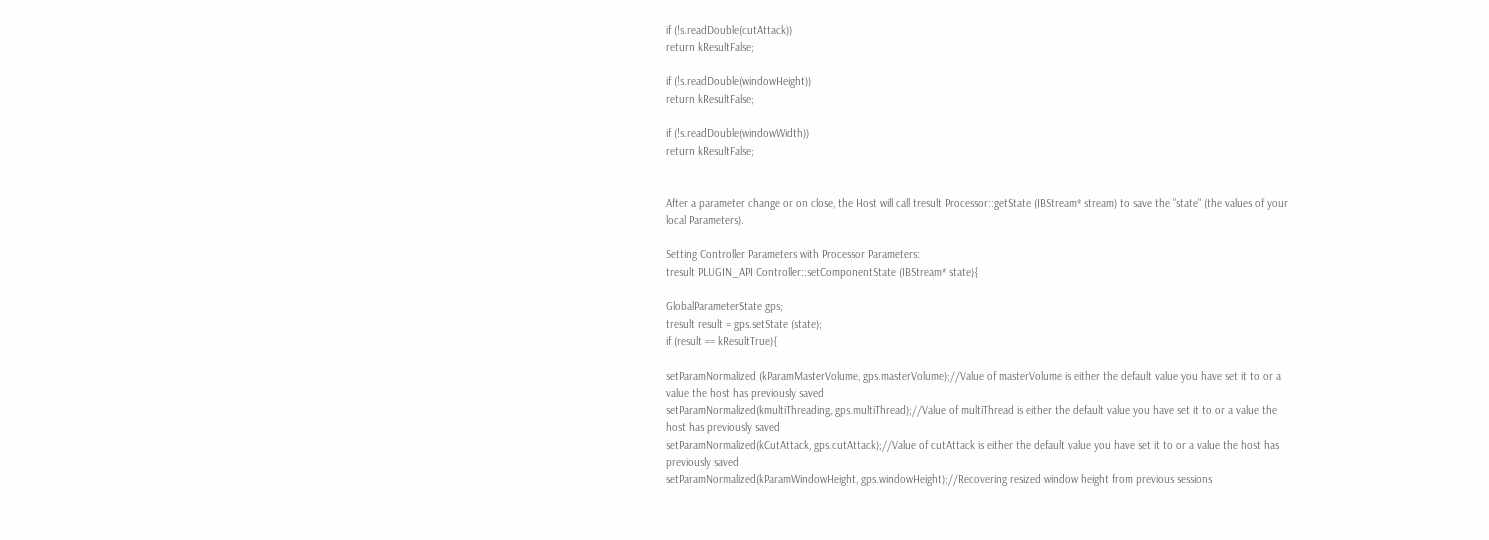if (!s.readDouble(cutAttack))
return kResultFalse;

if (!s.readDouble(windowHeight))
return kResultFalse;

if (!s.readDouble(windowWidth))
return kResultFalse;


After a parameter change or on close, the Host will call tresult Processor::getState (IBStream* stream) to save the "state" (the values of your local Parameters).

Setting Controller Parameters with Processor Parameters:
tresult PLUGIN_API Controller::setComponentState (IBStream* state){

GlobalParameterState gps;
tresult result = gps.setState (state);
if (result == kResultTrue){

setParamNormalized (kParamMasterVolume, gps.masterVolume);//Value of masterVolume is either the default value you have set it to or a value the host has previously saved
setParamNormalized(kmultiThreading, gps.multiThread);//Value of multiThread is either the default value you have set it to or a value the host has previously saved
setParamNormalized(kCutAttack, gps.cutAttack);//Value of cutAttack is either the default value you have set it to or a value the host has previously saved
setParamNormalized(kParamWindowHeight, gps.windowHeight);//Recovering resized window height from previous sessions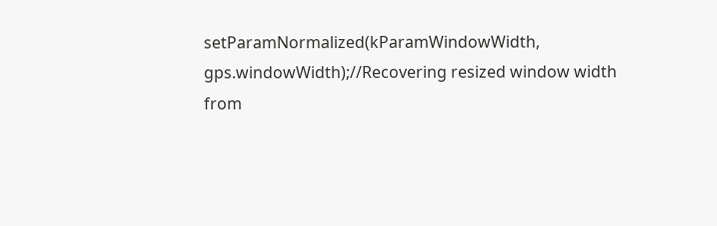setParamNormalized(kParamWindowWidth, gps.windowWidth);//Recovering resized window width from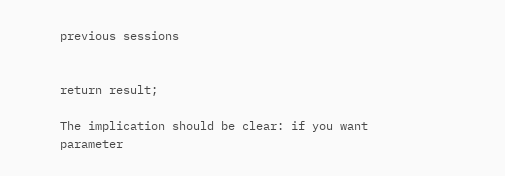previous sessions


return result;

The implication should be clear: if you want parameter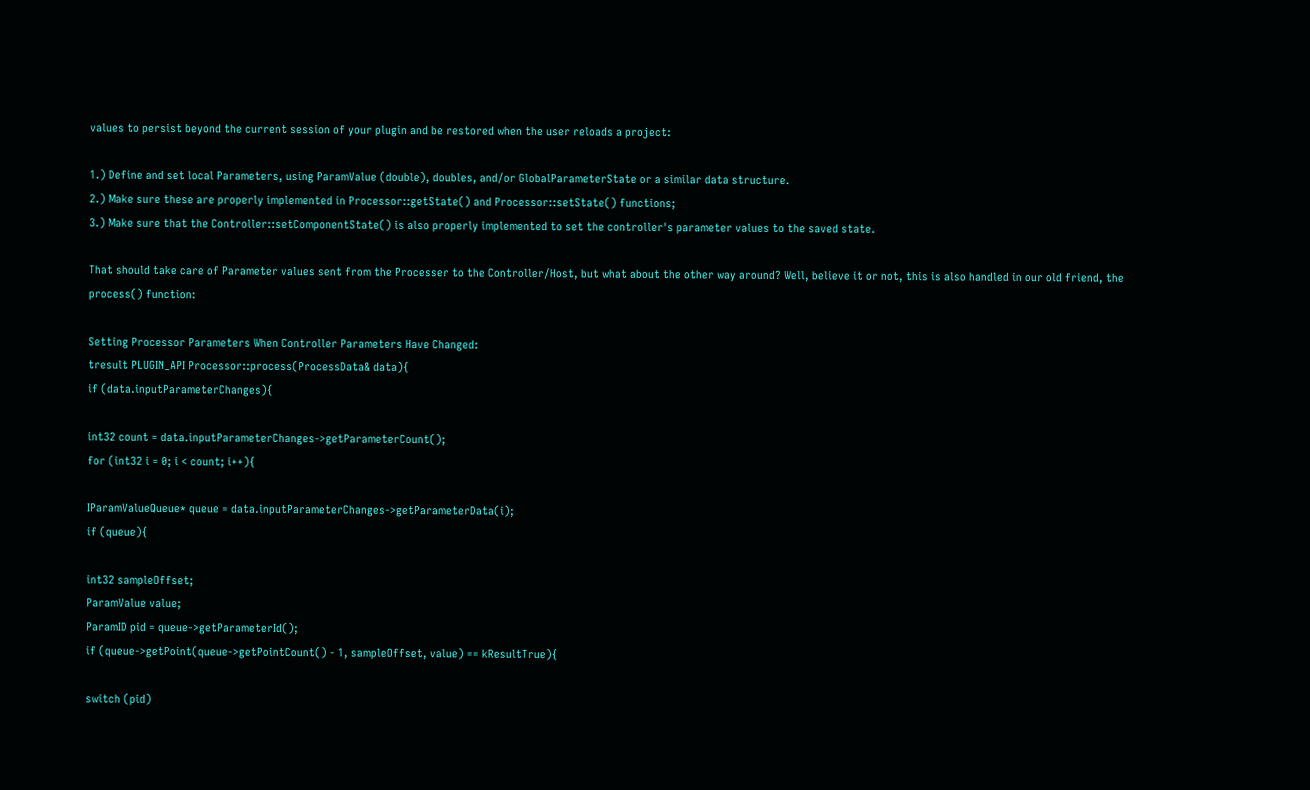values to persist beyond the current session of your plugin and be restored when the user reloads a project:

1.) Define and set local Parameters, using ParamValue (double), doubles, and/or GlobalParameterState or a similar data structure.
2.) Make sure these are properly implemented in Processor::getState() and Processor::setState() functions;
3.) Make sure that the Controller::setComponentState() is also properly implemented to set the controller's parameter values to the saved state.

That should take care of Parameter values sent from the Processer to the Controller/Host, but what about the other way around? Well, believe it or not, this is also handled in our old friend, the process() function:

Setting Processor Parameters When Controller Parameters Have Changed:
tresult PLUGIN_API Processor::process(ProcessData& data){
if (data.inputParameterChanges){

int32 count = data.inputParameterChanges->getParameterCount();
for (int32 i = 0; i < count; i++){

IParamValueQueue* queue = data.inputParameterChanges->getParameterData(i);
if (queue){

int32 sampleOffset;
ParamValue value;
ParamID pid = queue->getParameterId();
if (queue->getPoint(queue->getPointCount() - 1, sampleOffset, value) == kResultTrue){

switch (pid)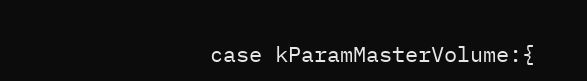case kParamMasterVolume:{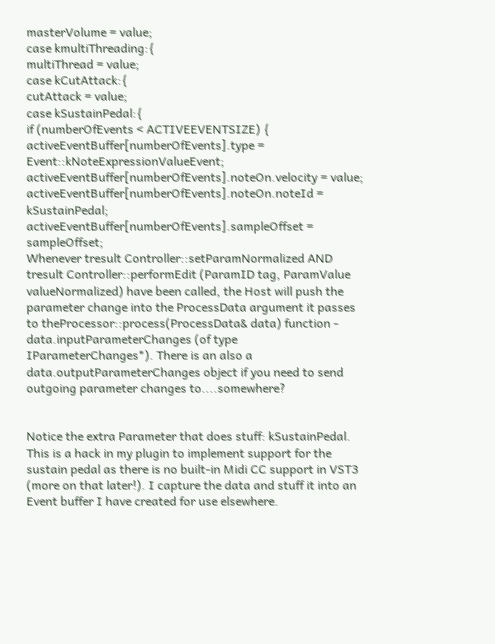masterVolume = value;
case kmultiThreading:{
multiThread = value;
case kCutAttack:{
cutAttack = value;
case kSustainPedal:{
if (numberOfEvents < ACTIVEEVENTSIZE) {
activeEventBuffer[numberOfEvents].type = Event::kNoteExpressionValueEvent;
activeEventBuffer[numberOfEvents].noteOn.velocity = value;
activeEventBuffer[numberOfEvents].noteOn.noteId = kSustainPedal;
activeEventBuffer[numberOfEvents].sampleOffset = sampleOffset;
Whenever tresult Controller::setParamNormalized AND tresult Controller::performEdit (ParamID tag, ParamValue valueNormalized) have been called, the Host will push the parameter change into the ProcessData argument it passes to theProcessor::process(ProcessData& data) function - data.inputParameterChanges (of type IParameterChanges*). There is an also a data.outputParameterChanges object if you need to send outgoing parameter changes to....somewhere?


Notice the extra Parameter that does stuff: kSustainPedal. This is a hack in my plugin to implement support for the sustain pedal as there is no built-in Midi CC support in VST3 (more on that later!). I capture the data and stuff it into an Event buffer I have created for use elsewhere.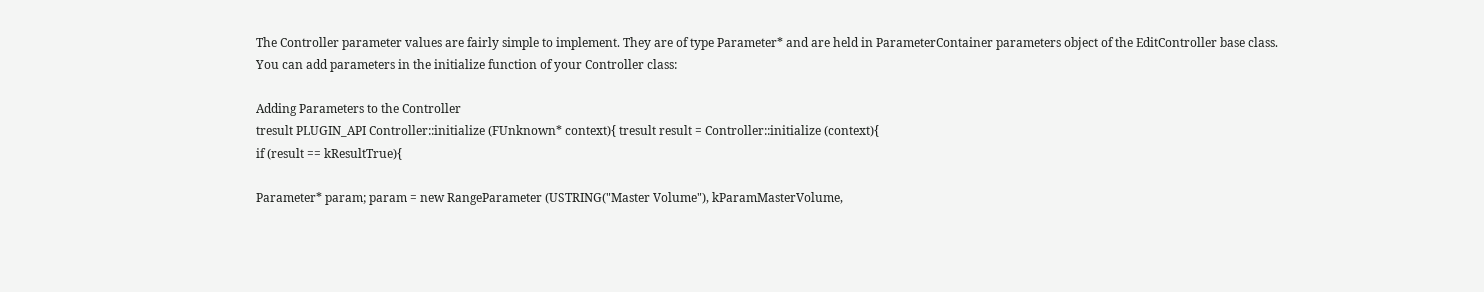The Controller parameter values are fairly simple to implement. They are of type Parameter* and are held in ParameterContainer parameters object of the EditController base class. You can add parameters in the initialize function of your Controller class:

Adding Parameters to the Controller
tresult PLUGIN_API Controller::initialize (FUnknown* context){ tresult result = Controller::initialize (context){
if (result == kResultTrue){

Parameter* param; param = new RangeParameter (USTRING("Master Volume"), kParamMasterVolume,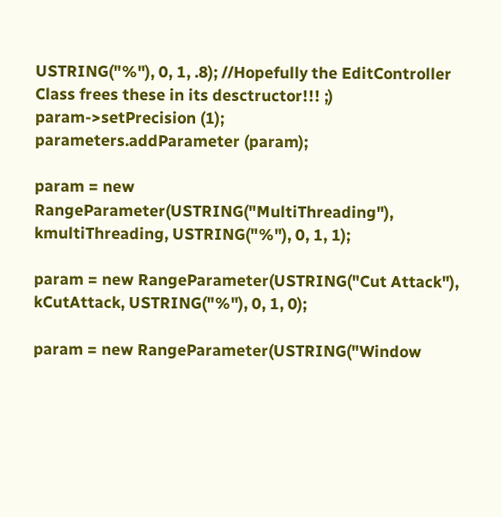USTRING("%"), 0, 1, .8); //Hopefully the EditController Class frees these in its desctructor!!! ;) param->setPrecision (1);
parameters.addParameter (param);

param = new RangeParameter(USTRING("MultiThreading"), kmultiThreading, USTRING("%"), 0, 1, 1);

param = new RangeParameter(USTRING("Cut Attack"), kCutAttack, USTRING("%"), 0, 1, 0);

param = new RangeParameter(USTRING("Window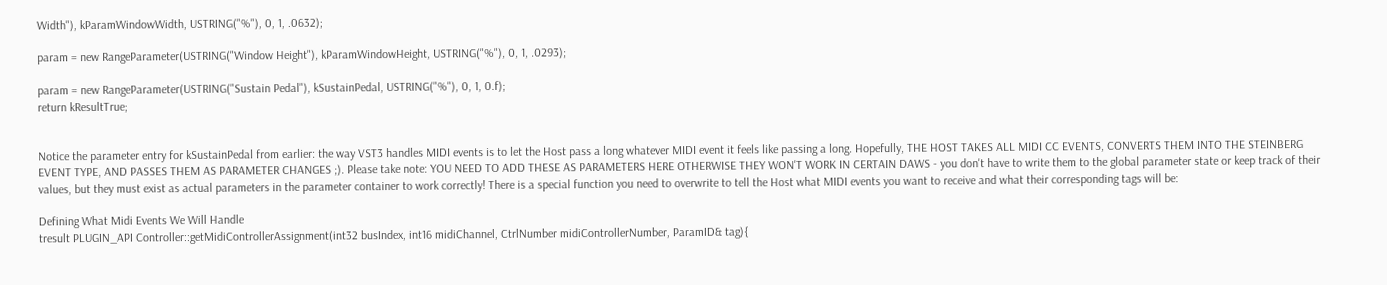Width"), kParamWindowWidth, USTRING("%"), 0, 1, .0632);

param = new RangeParameter(USTRING("Window Height"), kParamWindowHeight, USTRING("%"), 0, 1, .0293);

param = new RangeParameter(USTRING("Sustain Pedal"), kSustainPedal, USTRING("%"), 0, 1, 0.f);
return kResultTrue;


Notice the parameter entry for kSustainPedal from earlier: the way VST3 handles MIDI events is to let the Host pass a long whatever MIDI event it feels like passing a long. Hopefully, THE HOST TAKES ALL MIDI CC EVENTS, CONVERTS THEM INTO THE STEINBERG EVENT TYPE, AND PASSES THEM AS PARAMETER CHANGES ;). Please take note: YOU NEED TO ADD THESE AS PARAMETERS HERE OTHERWISE THEY WON'T WORK IN CERTAIN DAWS - you don't have to write them to the global parameter state or keep track of their values, but they must exist as actual parameters in the parameter container to work correctly! There is a special function you need to overwrite to tell the Host what MIDI events you want to receive and what their corresponding tags will be:

Defining What Midi Events We Will Handle
tresult PLUGIN_API Controller::getMidiControllerAssignment(int32 busIndex, int16 midiChannel, CtrlNumber midiControllerNumber, ParamID& tag){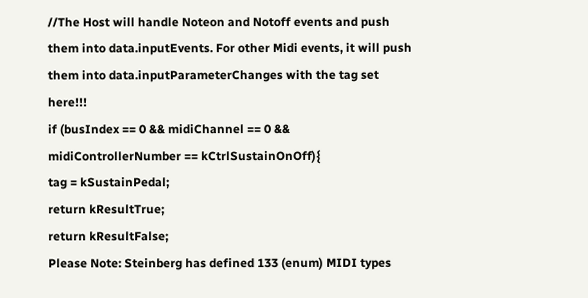//The Host will handle Noteon and Notoff events and push them into data.inputEvents. For other Midi events, it will push them into data.inputParameterChanges with the tag set here!!!
if (busIndex == 0 && midiChannel == 0 && midiControllerNumber == kCtrlSustainOnOff){
tag = kSustainPedal;
return kResultTrue;
return kResultFalse;
Please Note: Steinberg has defined 133 (enum) MIDI types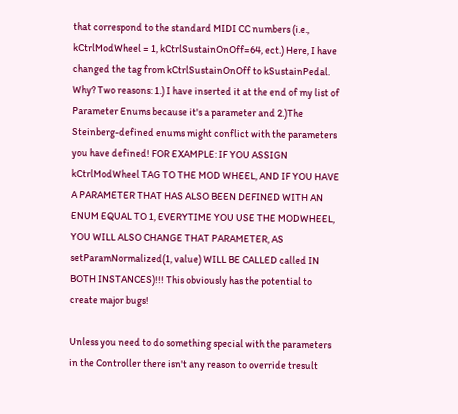that correspond to the standard MIDI CC numbers (i.e., kCtrlModWheel = 1, kCtrlSustainOnOff=64, ect.) Here, I have changed the tag from kCtrlSustainOnOff to kSustainPedal. Why? Two reasons: 1.) I have inserted it at the end of my list of Parameter Enums because it's a parameter and 2.)The Steinberg-defined enums might conflict with the parameters you have defined! FOR EXAMPLE: IF YOU ASSIGN kCtrlModWheel TAG TO THE MOD WHEEL, AND IF YOU HAVE A PARAMETER THAT HAS ALSO BEEN DEFINED WITH AN ENUM EQUAL TO 1, EVERYTIME YOU USE THE MODWHEEL, YOU WILL ALSO CHANGE THAT PARAMETER, AS setParamNormalized(1, value) WILL BE CALLED called IN BOTH INSTANCES)!!! This obviously has the potential to create major bugs!

Unless you need to do something special with the parameters in the Controller there isn't any reason to override tresult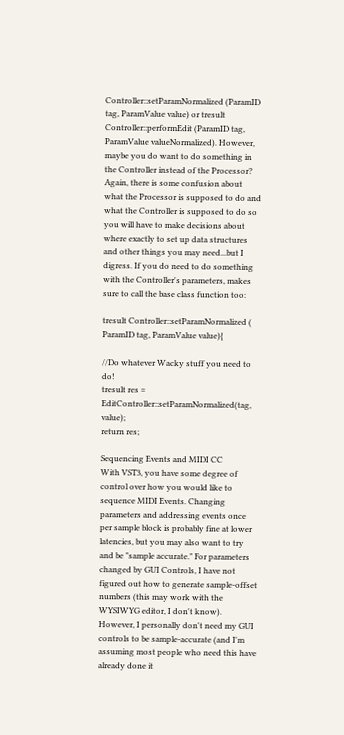Controller::setParamNormalized (ParamID tag, ParamValue value) or tresult Controller::performEdit (ParamID tag, ParamValue valueNormalized). However, maybe you do want to do something in the Controller instead of the Processor? Again, there is some confusion about what the Processor is supposed to do and what the Controller is supposed to do so you will have to make decisions about where exactly to set up data structures and other things you may need...but I digress. If you do need to do something with the Controller's parameters, makes sure to call the base class function too:

tresult Controller::setParamNormalized ( ParamID tag, ParamValue value){

//Do whatever Wacky stuff you need to do!
tresult res = EditController::setParamNormalized(tag, value);
return res;

Sequencing Events and MIDI CC
With VST3, you have some degree of control over how you would like to sequence MIDI Events. Changing parameters and addressing events once per sample block is probably fine at lower latencies, but you may also want to try and be "sample accurate." For parameters changed by GUI Controls, I have not figured out how to generate sample-offset numbers (this may work with the WYSIWYG editor, I don't know). However, I personally don't need my GUI controls to be sample-accurate (and I'm assuming most people who need this have already done it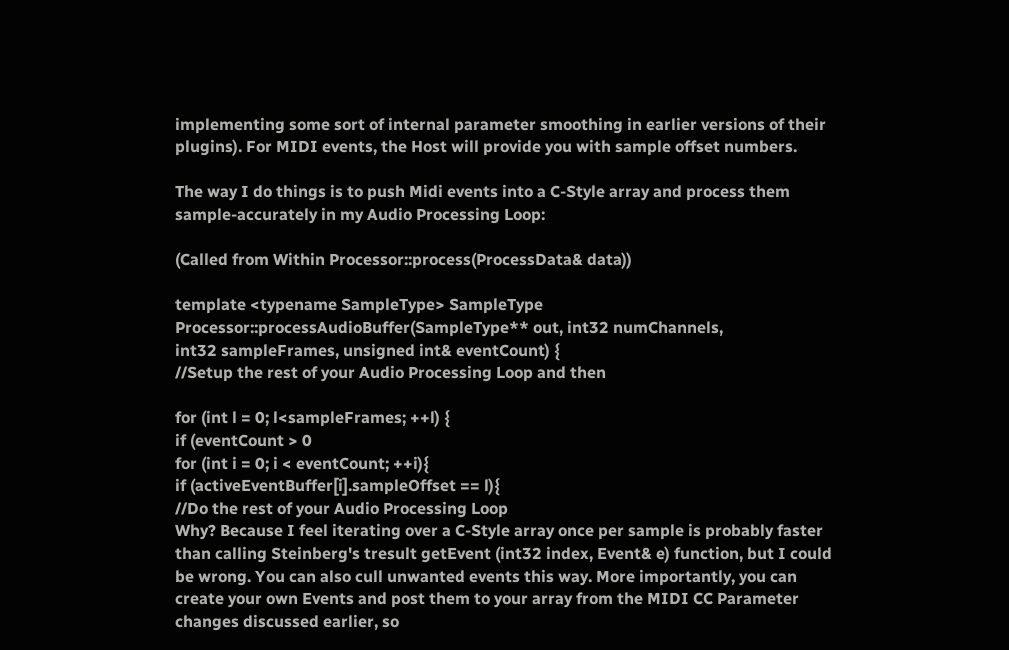implementing some sort of internal parameter smoothing in earlier versions of their plugins). For MIDI events, the Host will provide you with sample offset numbers.

The way I do things is to push Midi events into a C-Style array and process them sample-accurately in my Audio Processing Loop:

(Called from Within Processor::process(ProcessData& data))

template <typename SampleType> SampleType Processor::processAudioBuffer(SampleType** out, int32 numChannels,
int32 sampleFrames, unsigned int& eventCount) {
//Setup the rest of your Audio Processing Loop and then

for (int l = 0; l<sampleFrames; ++l) {
if (eventCount > 0
for (int i = 0; i < eventCount; ++i){
if (activeEventBuffer[i].sampleOffset == l){
//Do the rest of your Audio Processing Loop
Why? Because I feel iterating over a C-Style array once per sample is probably faster than calling Steinberg's tresult getEvent (int32 index, Event& e) function, but I could be wrong. You can also cull unwanted events this way. More importantly, you can create your own Events and post them to your array from the MIDI CC Parameter changes discussed earlier, so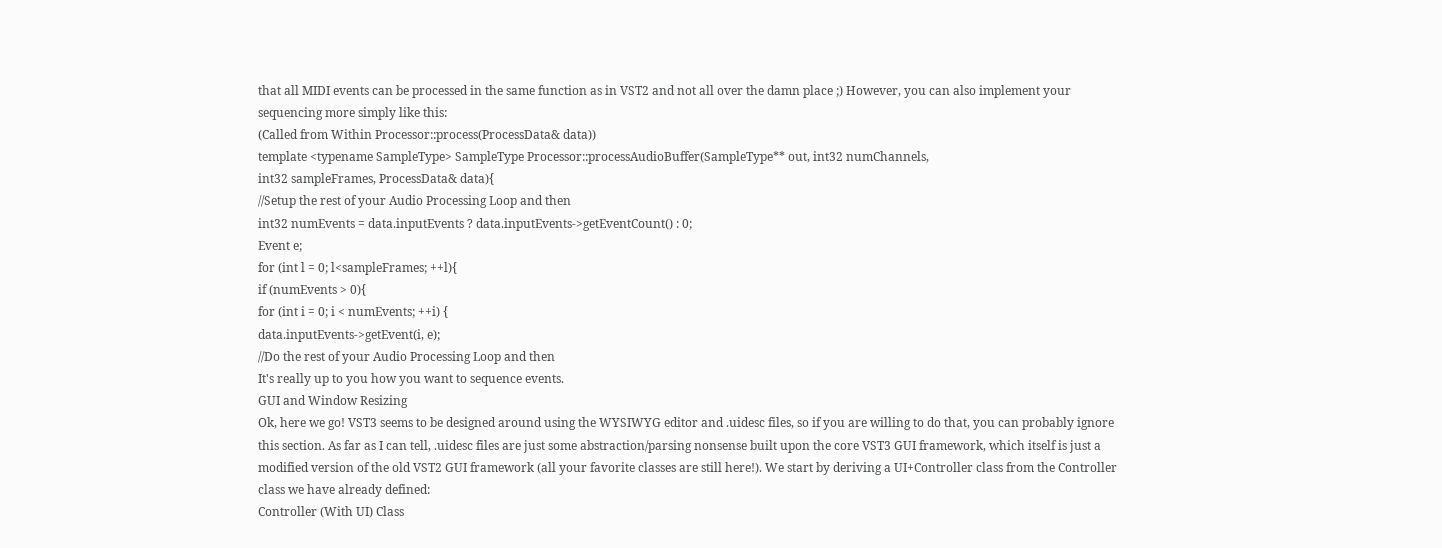that all MIDI events can be processed in the same function as in VST2 and not all over the damn place ;) However, you can also implement your sequencing more simply like this:
(Called from Within Processor::process(ProcessData& data))
template <typename SampleType> SampleType Processor::processAudioBuffer(SampleType** out, int32 numChannels,
int32 sampleFrames, ProcessData& data){
//Setup the rest of your Audio Processing Loop and then
int32 numEvents = data.inputEvents ? data.inputEvents->getEventCount() : 0;
Event e;
for (int l = 0; l<sampleFrames; ++l){
if (numEvents > 0){
for (int i = 0; i < numEvents; ++i) {
data.inputEvents->getEvent(i, e);
//Do the rest of your Audio Processing Loop and then
It's really up to you how you want to sequence events.
GUI and Window Resizing
Ok, here we go! VST3 seems to be designed around using the WYSIWYG editor and .uidesc files, so if you are willing to do that, you can probably ignore this section. As far as I can tell, .uidesc files are just some abstraction/parsing nonsense built upon the core VST3 GUI framework, which itself is just a modified version of the old VST2 GUI framework (all your favorite classes are still here!). We start by deriving a UI+Controller class from the Controller class we have already defined:
Controller (With UI) Class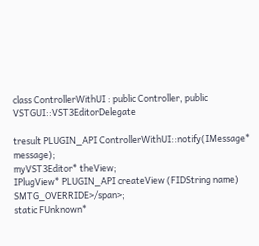class ControllerWithUI : public Controller, public VSTGUI::VST3EditorDelegate

tresult PLUGIN_API ControllerWithUI::notify(IMessage* message);
myVST3Editor* theView;
IPlugView* PLUGIN_API createView (FIDString name) SMTG_OVERRIDE>/span>;
static FUnknown*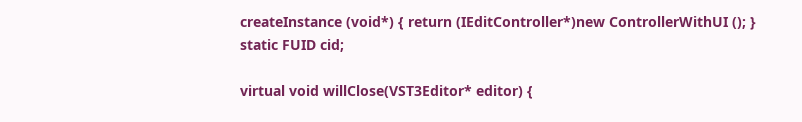createInstance (void*) { return (IEditController*)new ControllerWithUI (); }
static FUID cid;

virtual void willClose(VST3Editor* editor) {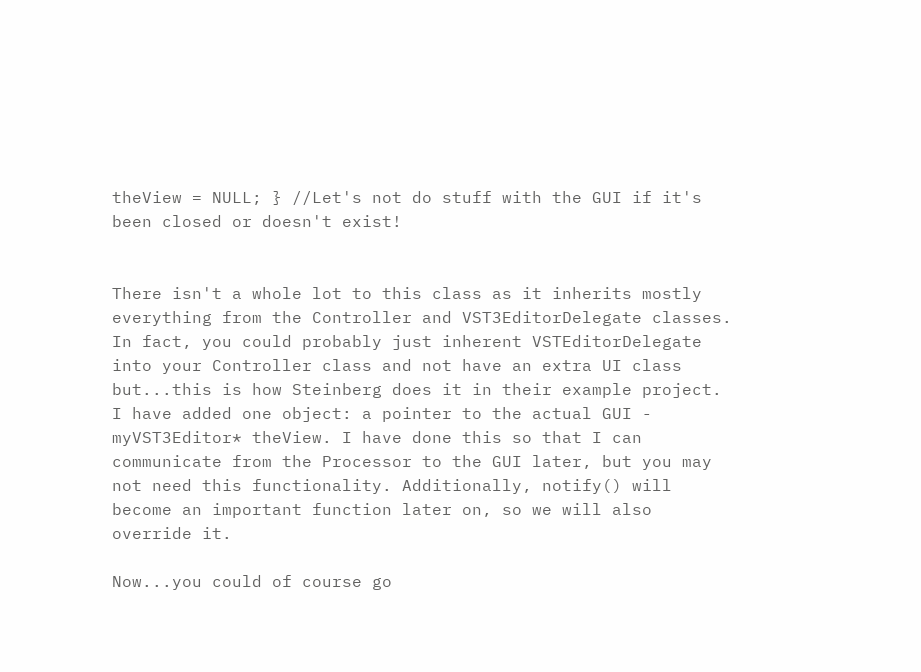theView = NULL; } //Let's not do stuff with the GUI if it's been closed or doesn't exist!


There isn't a whole lot to this class as it inherits mostly everything from the Controller and VST3EditorDelegate classes. In fact, you could probably just inherent VSTEditorDelegate into your Controller class and not have an extra UI class but...this is how Steinberg does it in their example project. I have added one object: a pointer to the actual GUI - myVST3Editor* theView. I have done this so that I can communicate from the Processor to the GUI later, but you may not need this functionality. Additionally, notify() will become an important function later on, so we will also override it.

Now...you could of course go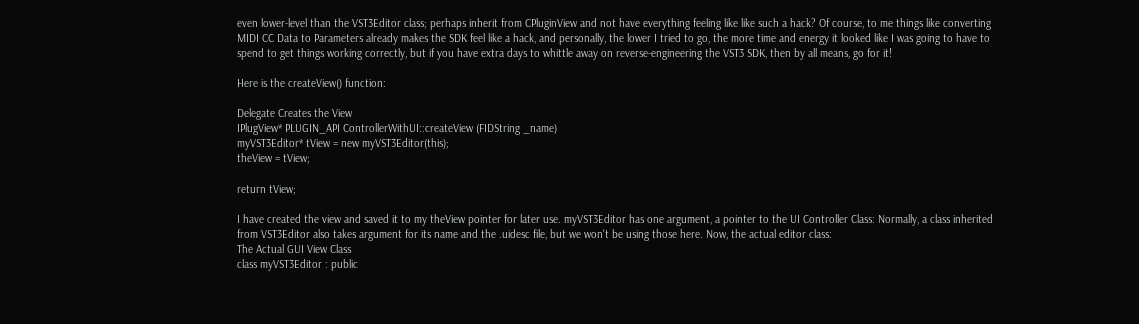even lower-level than the VST3Editor class; perhaps inherit from CPluginView and not have everything feeling like like such a hack? Of course, to me things like converting MIDI CC Data to Parameters already makes the SDK feel like a hack, and personally, the lower I tried to go, the more time and energy it looked like I was going to have to spend to get things working correctly, but if you have extra days to whittle away on reverse-engineering the VST3 SDK, then by all means, go for it!

Here is the createView() function:

Delegate Creates the View
IPlugView* PLUGIN_API ControllerWithUI::createView (FIDString _name)
myVST3Editor* tView = new myVST3Editor(this);
theView = tView;

return tView;

I have created the view and saved it to my theView pointer for later use. myVST3Editor has one argument, a pointer to the UI Controller Class: Normally, a class inherited from VST3Editor also takes argument for its name and the .uidesc file, but we won't be using those here. Now, the actual editor class:
The Actual GUI View Class
class myVST3Editor : public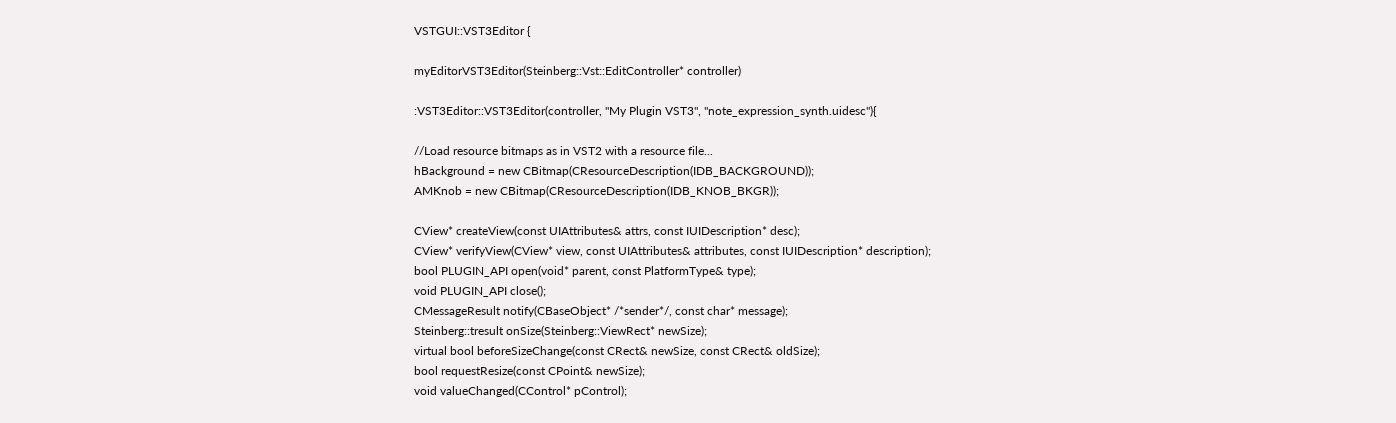VSTGUI::VST3Editor {

myEditorVST3Editor(Steinberg::Vst::EditController* controller)

:VST3Editor::VST3Editor(controller, "My Plugin VST3", "note_expression_synth.uidesc"){

//Load resource bitmaps as in VST2 with a resource file...
hBackground = new CBitmap(CResourceDescription(IDB_BACKGROUND));
AMKnob = new CBitmap(CResourceDescription(IDB_KNOB_BKGR));

CView* createView(const UIAttributes& attrs, const IUIDescription* desc);
CView* verifyView(CView* view, const UIAttributes& attributes, const IUIDescription* description);
bool PLUGIN_API open(void* parent, const PlatformType& type);
void PLUGIN_API close();
CMessageResult notify(CBaseObject* /*sender*/, const char* message);
Steinberg::tresult onSize(Steinberg::ViewRect* newSize);
virtual bool beforeSizeChange(const CRect& newSize, const CRect& oldSize);
bool requestResize(const CPoint& newSize);
void valueChanged(CControl* pControl);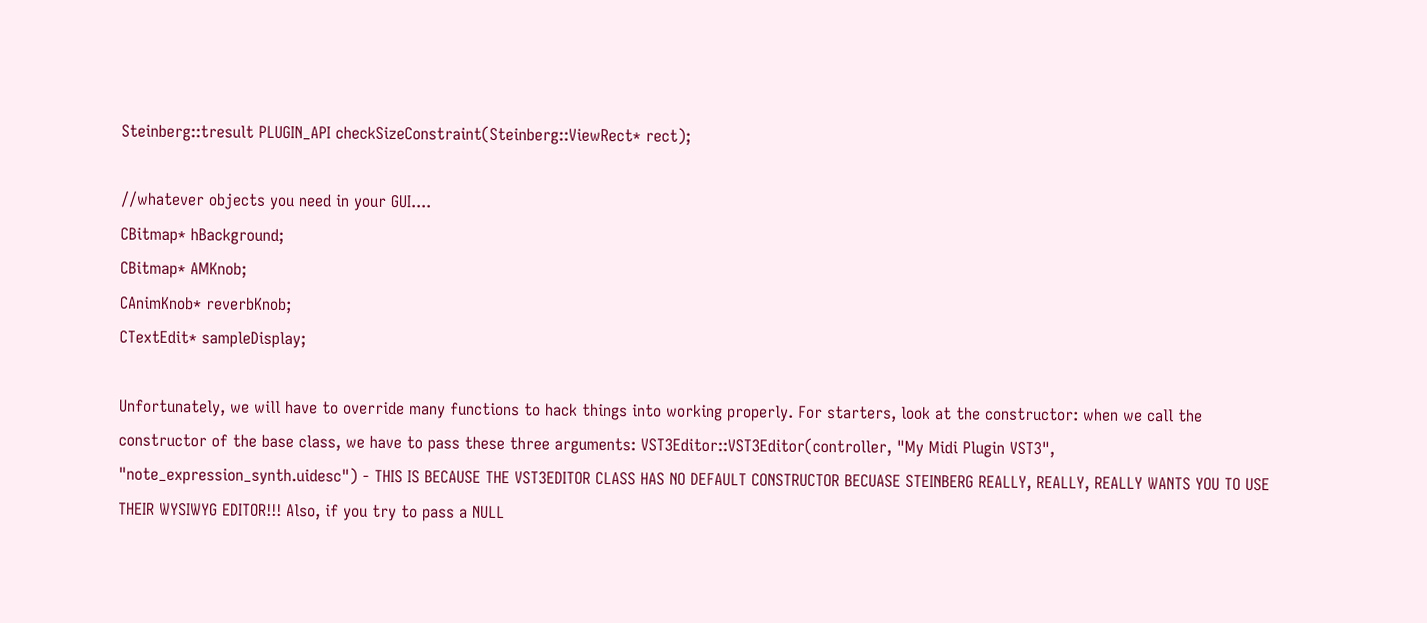Steinberg::tresult PLUGIN_API checkSizeConstraint(Steinberg::ViewRect* rect);

//whatever objects you need in your GUI....
CBitmap* hBackground;
CBitmap* AMKnob;
CAnimKnob* reverbKnob;
CTextEdit* sampleDisplay;

Unfortunately, we will have to override many functions to hack things into working properly. For starters, look at the constructor: when we call the constructor of the base class, we have to pass these three arguments: VST3Editor::VST3Editor(controller, "My Midi Plugin VST3", "note_expression_synth.uidesc") - THIS IS BECAUSE THE VST3EDITOR CLASS HAS NO DEFAULT CONSTRUCTOR BECUASE STEINBERG REALLY, REALLY, REALLY WANTS YOU TO USE THEIR WYSIWYG EDITOR!!! Also, if you try to pass a NULL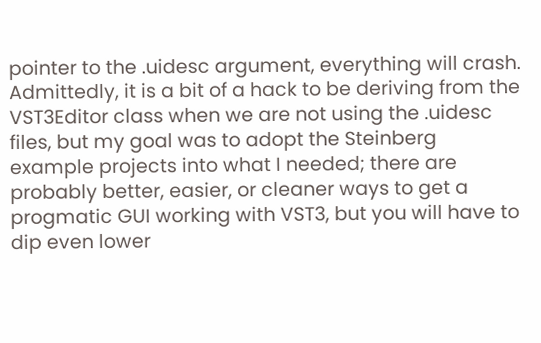pointer to the .uidesc argument, everything will crash. Admittedly, it is a bit of a hack to be deriving from the VST3Editor class when we are not using the .uidesc files, but my goal was to adopt the Steinberg example projects into what I needed; there are probably better, easier, or cleaner ways to get a progmatic GUI working with VST3, but you will have to dip even lower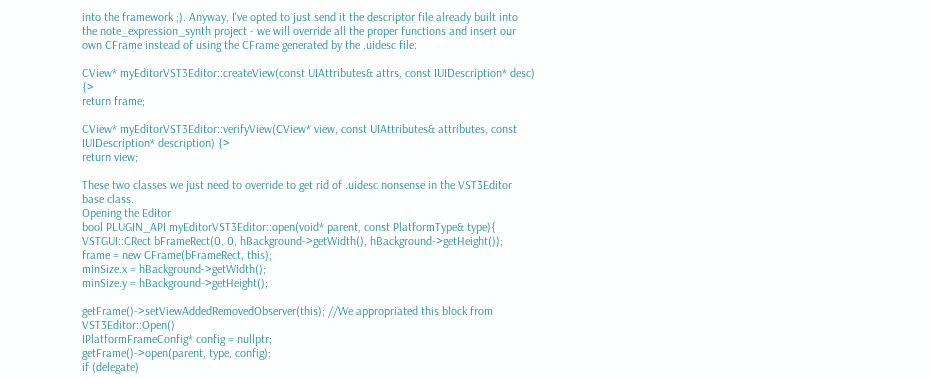into the framework ;). Anyway, I've opted to just send it the descriptor file already built into the note_expression_synth project - we will override all the proper functions and insert our own CFrame instead of using the CFrame generated by the .uidesc file:

CView* myEditorVST3Editor::createView(const UIAttributes& attrs, const IUIDescription* desc) {>
return frame;

CView* myEditorVST3Editor::verifyView(CView* view, const UIAttributes& attributes, const IUIDescription* description) {>
return view;

These two classes we just need to override to get rid of .uidesc nonsense in the VST3Editor base class.
Opening the Editor
bool PLUGIN_API myEditorVST3Editor::open(void* parent, const PlatformType& type){
VSTGUI::CRect bFrameRect(0, 0, hBackground->getWidth(), hBackground->getHeight());
frame = new CFrame(bFrameRect, this);
minSize.x = hBackground->getWidth();
minSize.y = hBackground->getHeight();

getFrame()->setViewAddedRemovedObserver(this); //We appropriated this block from VST3Editor::Open()
IPlatformFrameConfig* config = nullptr;
getFrame()->open(parent, type, config);
if (delegate)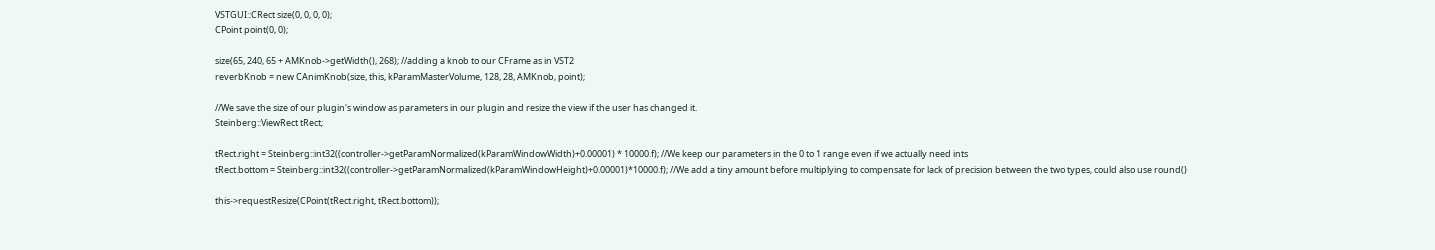VSTGUI::CRect size(0, 0, 0, 0);
CPoint point(0, 0);

size(65, 240, 65 + AMKnob->getWidth(), 268); //adding a knob to our CFrame as in VST2
reverbKnob = new CAnimKnob(size, this, kParamMasterVolume, 128, 28, AMKnob, point);

//We save the size of our plugin's window as parameters in our plugin and resize the view if the user has changed it.
Steinberg::ViewRect tRect;

tRect.right = Steinberg::int32((controller->getParamNormalized(kParamWindowWidth)+0.00001) * 10000.f); //We keep our parameters in the 0 to 1 range even if we actually need ints
tRect.bottom = Steinberg::int32((controller->getParamNormalized(kParamWindowHeight)+0.00001)*10000.f); //We add a tiny amount before multiplying to compensate for lack of precision between the two types, could also use round()

this->requestResize(CPoint(tRect.right, tRect.bottom));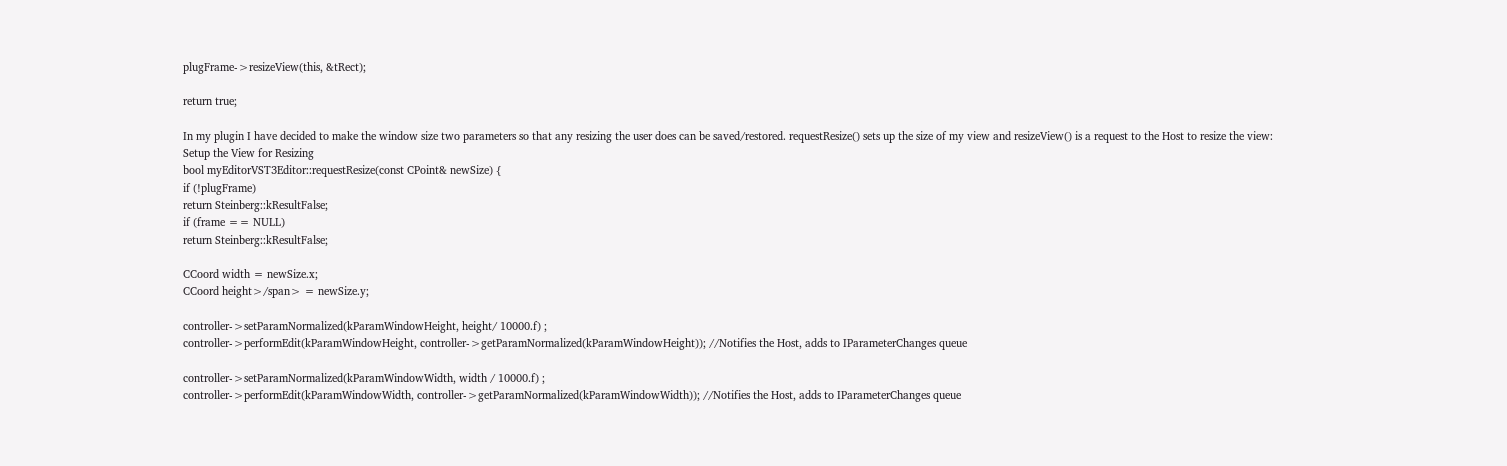plugFrame->resizeView(this, &tRect);

return true;

In my plugin I have decided to make the window size two parameters so that any resizing the user does can be saved/restored. requestResize() sets up the size of my view and resizeView() is a request to the Host to resize the view:
Setup the View for Resizing
bool myEditorVST3Editor::requestResize(const CPoint& newSize) {
if (!plugFrame)
return Steinberg::kResultFalse;
if (frame == NULL)
return Steinberg::kResultFalse;

CCoord width = newSize.x;
CCoord height>/span> = newSize.y;

controller->setParamNormalized(kParamWindowHeight, height/ 10000.f) ;
controller->performEdit(kParamWindowHeight, controller->getParamNormalized(kParamWindowHeight)); //Notifies the Host, adds to IParameterChanges queue

controller->setParamNormalized(kParamWindowWidth, width / 10000.f) ;
controller->performEdit(kParamWindowWidth, controller->getParamNormalized(kParamWindowWidth)); //Notifies the Host, adds to IParameterChanges queue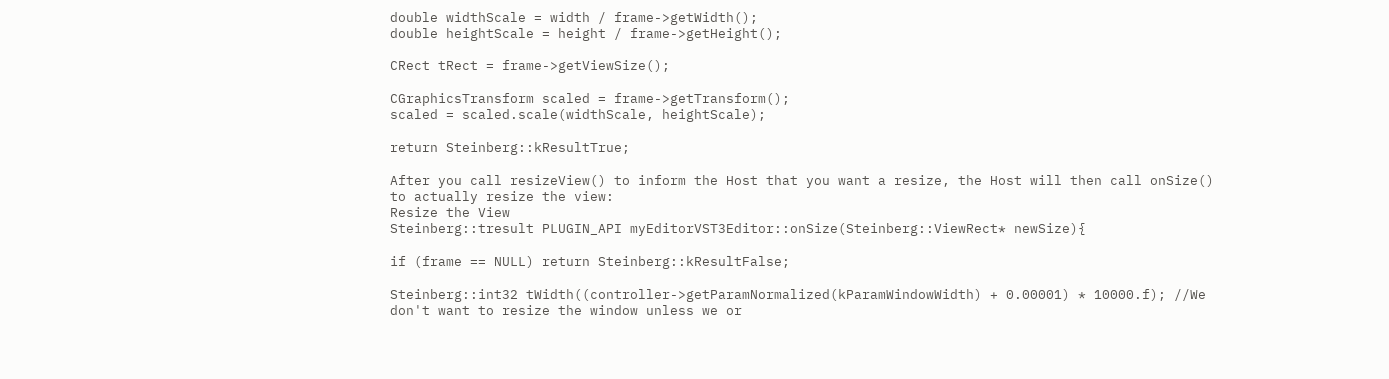double widthScale = width / frame->getWidth();
double heightScale = height / frame->getHeight();

CRect tRect = frame->getViewSize();

CGraphicsTransform scaled = frame->getTransform();
scaled = scaled.scale(widthScale, heightScale);

return Steinberg::kResultTrue;

After you call resizeView() to inform the Host that you want a resize, the Host will then call onSize() to actually resize the view:
Resize the View
Steinberg::tresult PLUGIN_API myEditorVST3Editor::onSize(Steinberg::ViewRect* newSize){

if (frame == NULL) return Steinberg::kResultFalse;

Steinberg::int32 tWidth((controller->getParamNormalized(kParamWindowWidth) + 0.00001) * 10000.f); //We don't want to resize the window unless we or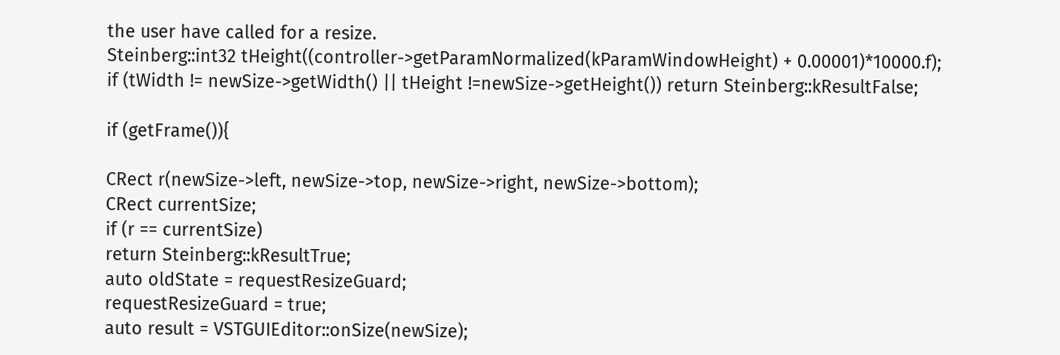the user have called for a resize.
Steinberg::int32 tHeight((controller->getParamNormalized(kParamWindowHeight) + 0.00001)*10000.f);
if (tWidth != newSize->getWidth() || tHeight !=newSize->getHeight()) return Steinberg::kResultFalse;

if (getFrame()){

CRect r(newSize->left, newSize->top, newSize->right, newSize->bottom);
CRect currentSize;
if (r == currentSize)
return Steinberg::kResultTrue;
auto oldState = requestResizeGuard;
requestResizeGuard = true;
auto result = VSTGUIEditor::onSize(newSize);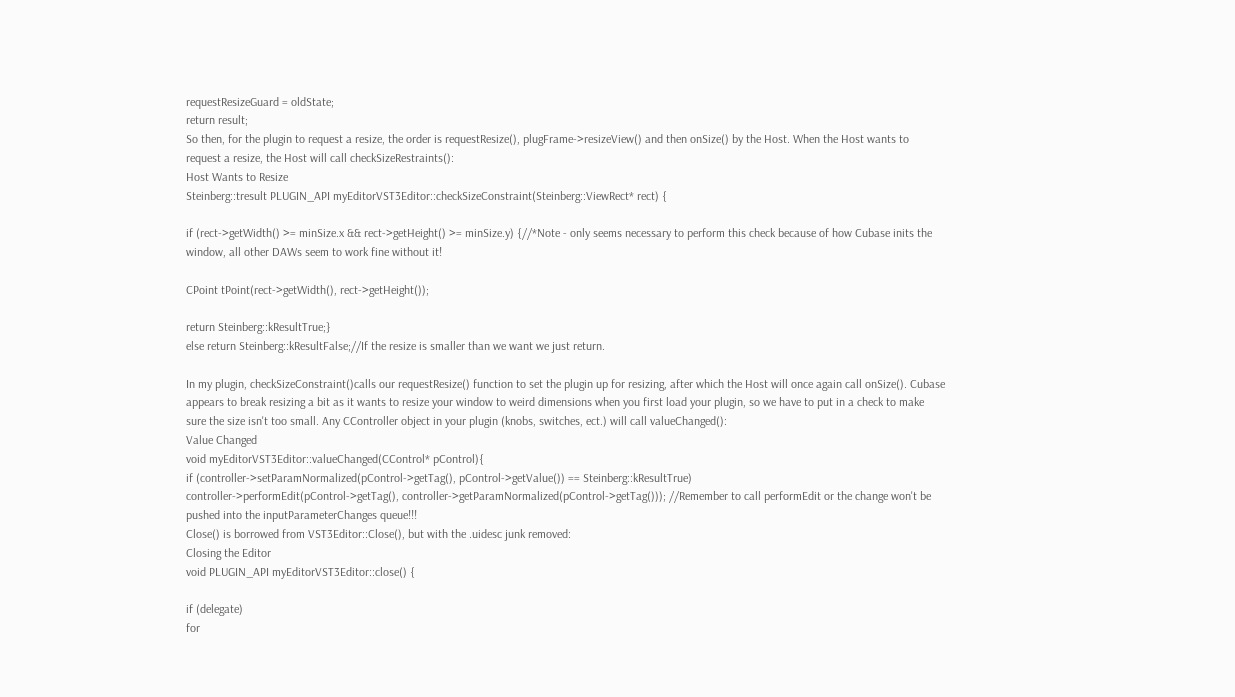requestResizeGuard = oldState;
return result;
So then, for the plugin to request a resize, the order is requestResize(), plugFrame->resizeView() and then onSize() by the Host. When the Host wants to request a resize, the Host will call checkSizeRestraints():
Host Wants to Resize
Steinberg::tresult PLUGIN_API myEditorVST3Editor::checkSizeConstraint(Steinberg::ViewRect* rect) {

if (rect->getWidth() >= minSize.x && rect->getHeight() >= minSize.y) {//*Note - only seems necessary to perform this check because of how Cubase inits the window, all other DAWs seem to work fine without it!

CPoint tPoint(rect->getWidth(), rect->getHeight());

return Steinberg::kResultTrue;}
else return Steinberg::kResultFalse;//If the resize is smaller than we want we just return.

In my plugin, checkSizeConstraint()calls our requestResize() function to set the plugin up for resizing, after which the Host will once again call onSize(). Cubase appears to break resizing a bit as it wants to resize your window to weird dimensions when you first load your plugin, so we have to put in a check to make sure the size isn't too small. Any CController object in your plugin (knobs, switches, ect.) will call valueChanged():
Value Changed
void myEditorVST3Editor::valueChanged(CControl* pControl){
if (controller->setParamNormalized(pControl->getTag(), pControl->getValue()) == Steinberg::kResultTrue)
controller->performEdit(pControl->getTag(), controller->getParamNormalized(pControl->getTag())); //Remember to call performEdit or the change won't be pushed into the inputParameterChanges queue!!!
Close() is borrowed from VST3Editor::Close(), but with the .uidesc junk removed:
Closing the Editor
void PLUGIN_API myEditorVST3Editor::close() {

if (delegate)
for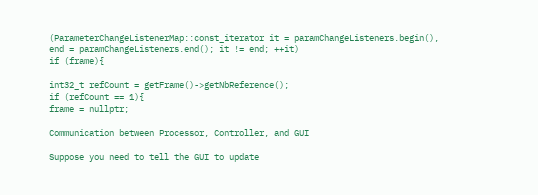(ParameterChangeListenerMap::const_iterator it = paramChangeListeners.begin(), end = paramChangeListeners.end(); it != end; ++it)
if (frame){

int32_t refCount = getFrame()->getNbReference();
if (refCount == 1){
frame = nullptr;

Communication between Processor, Controller, and GUI

Suppose you need to tell the GUI to update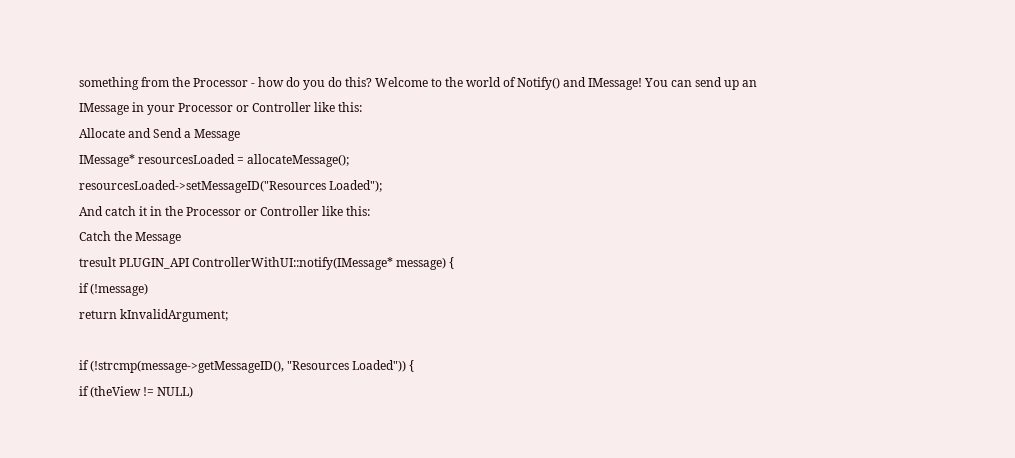something from the Processor - how do you do this? Welcome to the world of Notify() and IMessage! You can send up an IMessage in your Processor or Controller like this:
Allocate and Send a Message
IMessage* resourcesLoaded = allocateMessage();
resourcesLoaded->setMessageID("Resources Loaded");
And catch it in the Processor or Controller like this:
Catch the Message
tresult PLUGIN_API ControllerWithUI::notify(IMessage* message) {
if (!message)
return kInvalidArgument;

if (!strcmp(message->getMessageID(), "Resources Loaded")) {
if (theView != NULL)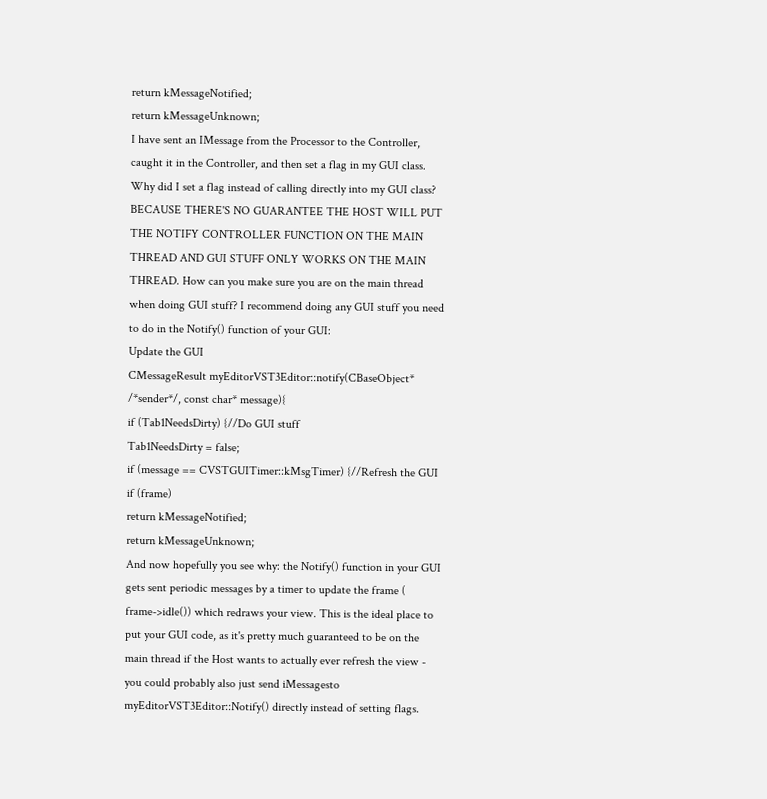return kMessageNotified;
return kMessageUnknown;
I have sent an IMessage from the Processor to the Controller, caught it in the Controller, and then set a flag in my GUI class. Why did I set a flag instead of calling directly into my GUI class? BECAUSE THERE'S NO GUARANTEE THE HOST WILL PUT THE NOTIFY CONTROLLER FUNCTION ON THE MAIN THREAD AND GUI STUFF ONLY WORKS ON THE MAIN THREAD. How can you make sure you are on the main thread when doing GUI stuff? I recommend doing any GUI stuff you need to do in the Notify() function of your GUI:
Update the GUI
CMessageResult myEditorVST3Editor::notify(CBaseObject* /*sender*/, const char* message){
if (Tab1NeedsDirty) {//Do GUI stuff
Tab1NeedsDirty = false;
if (message == CVSTGUITimer::kMsgTimer) {//Refresh the GUI
if (frame)
return kMessageNotified;
return kMessageUnknown;
And now hopefully you see why: the Notify() function in your GUI gets sent periodic messages by a timer to update the frame ( frame->idle()) which redraws your view. This is the ideal place to put your GUI code, as it's pretty much guaranteed to be on the main thread if the Host wants to actually ever refresh the view - you could probably also just send iMessagesto myEditorVST3Editor::Notify() directly instead of setting flags.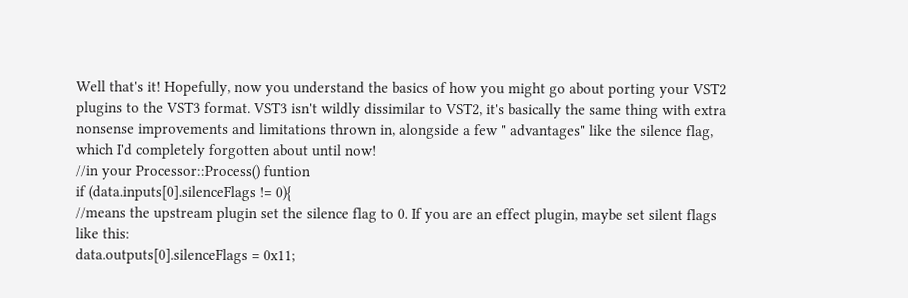Well that's it! Hopefully, now you understand the basics of how you might go about porting your VST2 plugins to the VST3 format. VST3 isn't wildly dissimilar to VST2, it's basically the same thing with extra nonsense improvements and limitations thrown in, alongside a few " advantages" like the silence flag, which I'd completely forgotten about until now!
//in your Processor::Process() funtion
if (data.inputs[0].silenceFlags != 0){
//means the upstream plugin set the silence flag to 0. If you are an effect plugin, maybe set silent flags like this:
data.outputs[0].silenceFlags = 0x11;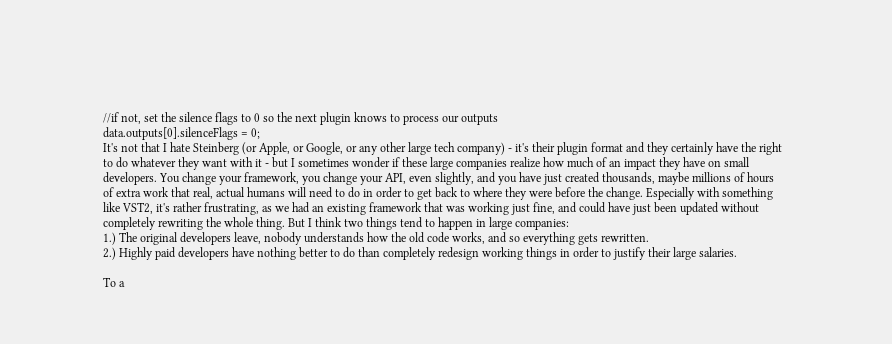//if not, set the silence flags to 0 so the next plugin knows to process our outputs
data.outputs[0].silenceFlags = 0;
It's not that I hate Steinberg (or Apple, or Google, or any other large tech company) - it's their plugin format and they certainly have the right to do whatever they want with it - but I sometimes wonder if these large companies realize how much of an impact they have on small developers. You change your framework, you change your API, even slightly, and you have just created thousands, maybe millions of hours of extra work that real, actual humans will need to do in order to get back to where they were before the change. Especially with something like VST2, it's rather frustrating, as we had an existing framework that was working just fine, and could have just been updated without completely rewriting the whole thing. But I think two things tend to happen in large companies:
1.) The original developers leave, nobody understands how the old code works, and so everything gets rewritten.
2.) Highly paid developers have nothing better to do than completely redesign working things in order to justify their large salaries.

To a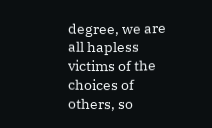degree, we are all hapless victims of the choices of others, so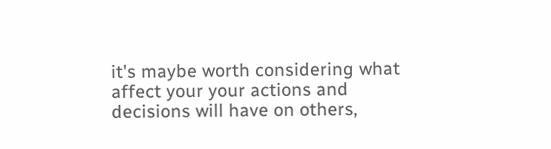it's maybe worth considering what affect your your actions and decisions will have on others,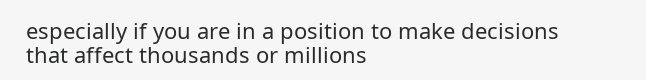especially if you are in a position to make decisions that affect thousands or millions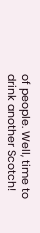of people. Well, time to drink another Scotch!